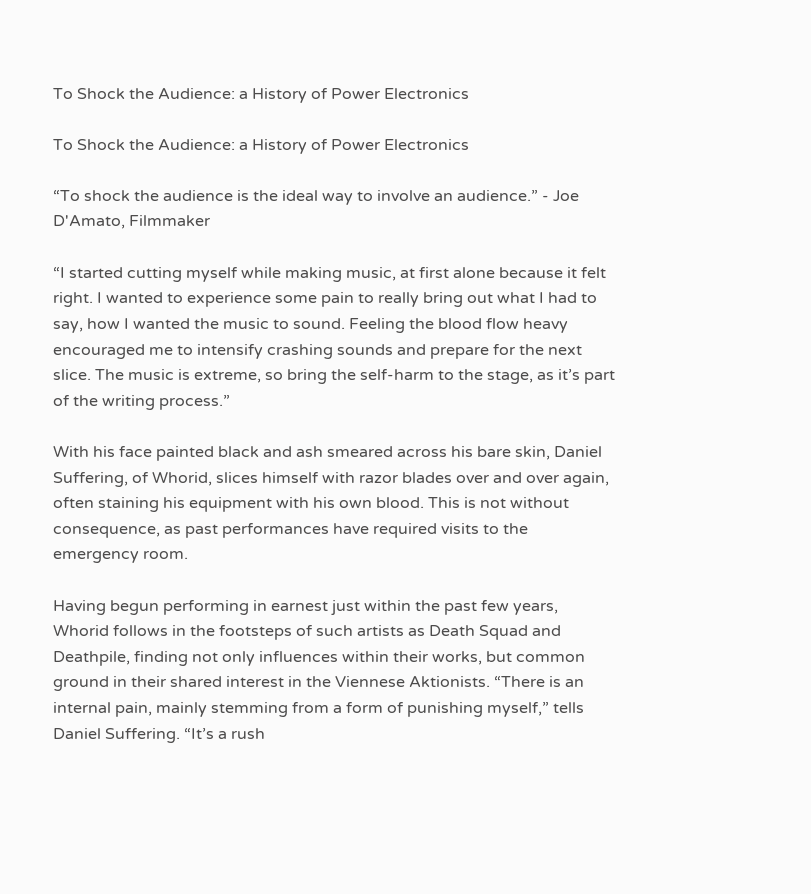To Shock the Audience: a History of Power Electronics

To Shock the Audience: a History of Power Electronics

“To shock the audience is the ideal way to involve an audience.” - Joe D'Amato, Filmmaker

“I started cutting myself while making music, at first alone because it felt right. I wanted to experience some pain to really bring out what I had to say, how I wanted the music to sound. Feeling the blood flow heavy encouraged me to intensify crashing sounds and prepare for the next slice. The music is extreme, so bring the self-harm to the stage, as it’s part of the writing process.”

With his face painted black and ash smeared across his bare skin, Daniel Suffering, of Whorid, slices himself with razor blades over and over again, often staining his equipment with his own blood. This is not without consequence, as past performances have required visits to the emergency room.

Having begun performing in earnest just within the past few years, Whorid follows in the footsteps of such artists as Death Squad and Deathpile, finding not only influences within their works, but common ground in their shared interest in the Viennese Aktionists. “There is an internal pain, mainly stemming from a form of punishing myself,” tells Daniel Suffering. “It’s a rush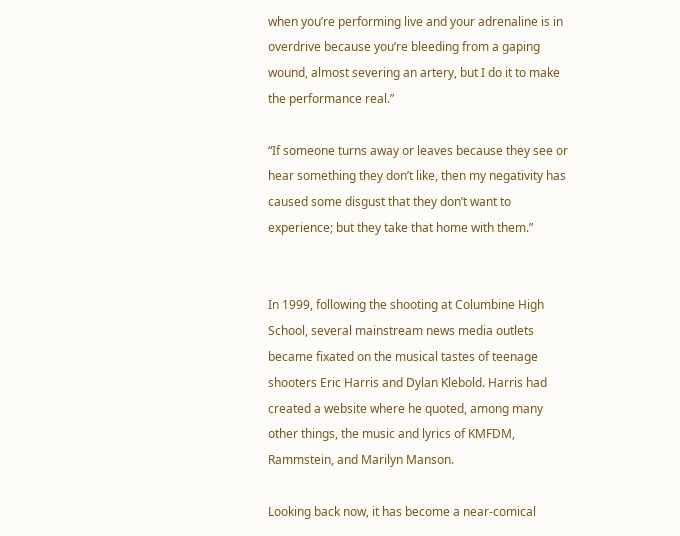when you’re performing live and your adrenaline is in overdrive because you’re bleeding from a gaping wound, almost severing an artery, but I do it to make the performance real.”

“If someone turns away or leaves because they see or hear something they don’t like, then my negativity has caused some disgust that they don’t want to experience; but they take that home with them.”


In 1999, following the shooting at Columbine High School, several mainstream news media outlets became fixated on the musical tastes of teenage shooters Eric Harris and Dylan Klebold. Harris had created a website where he quoted, among many other things, the music and lyrics of KMFDM, Rammstein, and Marilyn Manson.

Looking back now, it has become a near-comical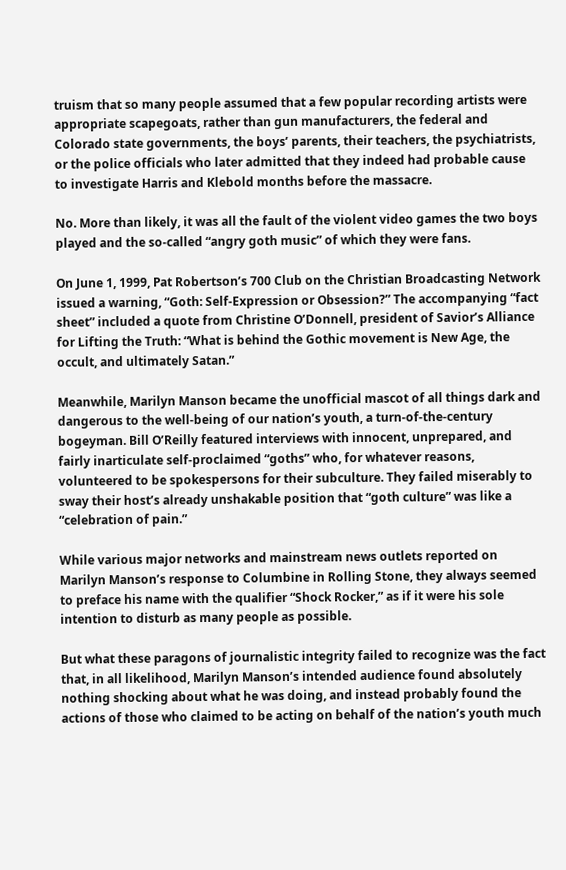truism that so many people assumed that a few popular recording artists were appropriate scapegoats, rather than gun manufacturers, the federal and Colorado state governments, the boys’ parents, their teachers, the psychiatrists, or the police officials who later admitted that they indeed had probable cause to investigate Harris and Klebold months before the massacre.

No. More than likely, it was all the fault of the violent video games the two boys played and the so-called “angry goth music” of which they were fans.

On June 1, 1999, Pat Robertson’s 700 Club on the Christian Broadcasting Network issued a warning, “Goth: Self-Expression or Obsession?” The accompanying “fact sheet” included a quote from Christine O’Donnell, president of Savior’s Alliance for Lifting the Truth: “What is behind the Gothic movement is New Age, the occult, and ultimately Satan.”

Meanwhile, Marilyn Manson became the unofficial mascot of all things dark and dangerous to the well-being of our nation’s youth, a turn-of-the-century bogeyman. Bill O’Reilly featured interviews with innocent, unprepared, and fairly inarticulate self-proclaimed “goths” who, for whatever reasons, volunteered to be spokespersons for their subculture. They failed miserably to sway their host’s already unshakable position that “goth culture” was like a “celebration of pain.”

While various major networks and mainstream news outlets reported on Marilyn Manson’s response to Columbine in Rolling Stone, they always seemed to preface his name with the qualifier “Shock Rocker,” as if it were his sole intention to disturb as many people as possible.

But what these paragons of journalistic integrity failed to recognize was the fact that, in all likelihood, Marilyn Manson’s intended audience found absolutely nothing shocking about what he was doing, and instead probably found the actions of those who claimed to be acting on behalf of the nation’s youth much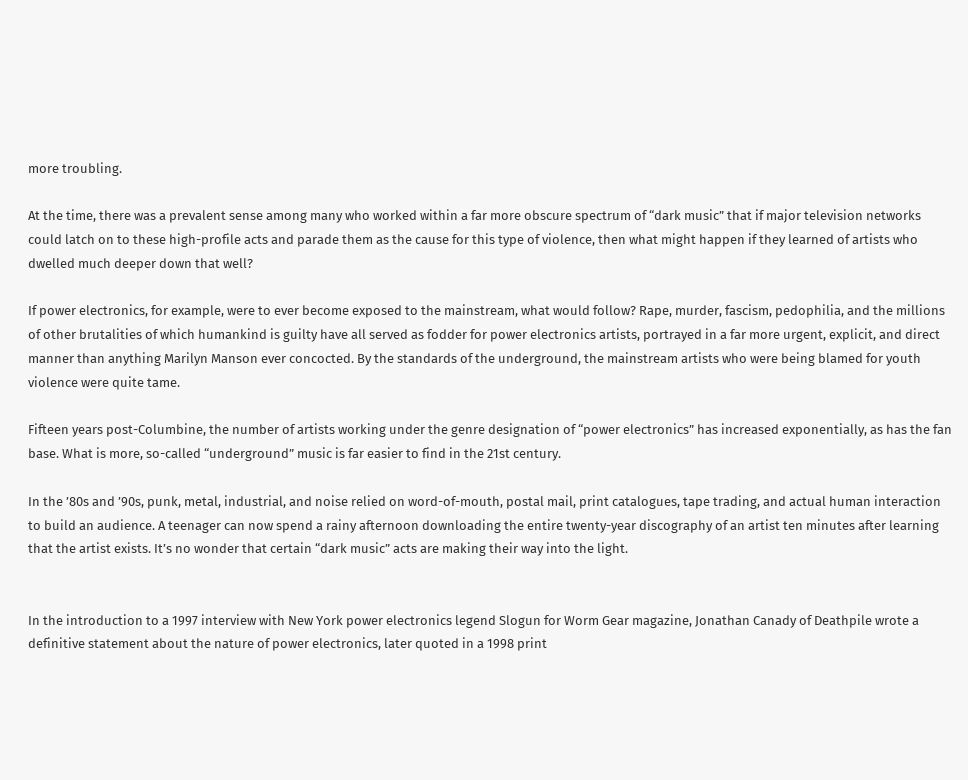more troubling.

At the time, there was a prevalent sense among many who worked within a far more obscure spectrum of “dark music” that if major television networks could latch on to these high-profile acts and parade them as the cause for this type of violence, then what might happen if they learned of artists who dwelled much deeper down that well?

If power electronics, for example, were to ever become exposed to the mainstream, what would follow? Rape, murder, fascism, pedophilia, and the millions of other brutalities of which humankind is guilty have all served as fodder for power electronics artists, portrayed in a far more urgent, explicit, and direct manner than anything Marilyn Manson ever concocted. By the standards of the underground, the mainstream artists who were being blamed for youth violence were quite tame.

Fifteen years post-Columbine, the number of artists working under the genre designation of “power electronics” has increased exponentially, as has the fan base. What is more, so-called “underground” music is far easier to find in the 21st century.

In the ’80s and ’90s, punk, metal, industrial, and noise relied on word-of-mouth, postal mail, print catalogues, tape trading, and actual human interaction to build an audience. A teenager can now spend a rainy afternoon downloading the entire twenty-year discography of an artist ten minutes after learning that the artist exists. It’s no wonder that certain “dark music” acts are making their way into the light.


In the introduction to a 1997 interview with New York power electronics legend Slogun for Worm Gear magazine, Jonathan Canady of Deathpile wrote a definitive statement about the nature of power electronics, later quoted in a 1998 print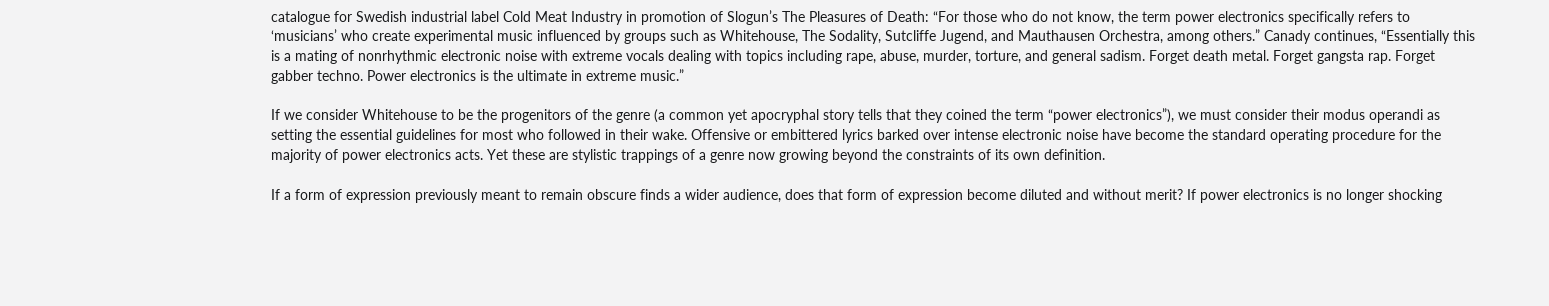catalogue for Swedish industrial label Cold Meat Industry in promotion of Slogun’s The Pleasures of Death: “For those who do not know, the term power electronics specifically refers to ‘musicians’ who create experimental music influenced by groups such as Whitehouse, The Sodality, Sutcliffe Jugend, and Mauthausen Orchestra, among others.” Canady continues, “Essentially this is a mating of nonrhythmic electronic noise with extreme vocals dealing with topics including rape, abuse, murder, torture, and general sadism. Forget death metal. Forget gangsta rap. Forget gabber techno. Power electronics is the ultimate in extreme music.”

If we consider Whitehouse to be the progenitors of the genre (a common yet apocryphal story tells that they coined the term “power electronics”), we must consider their modus operandi as setting the essential guidelines for most who followed in their wake. Offensive or embittered lyrics barked over intense electronic noise have become the standard operating procedure for the majority of power electronics acts. Yet these are stylistic trappings of a genre now growing beyond the constraints of its own definition.

If a form of expression previously meant to remain obscure finds a wider audience, does that form of expression become diluted and without merit? If power electronics is no longer shocking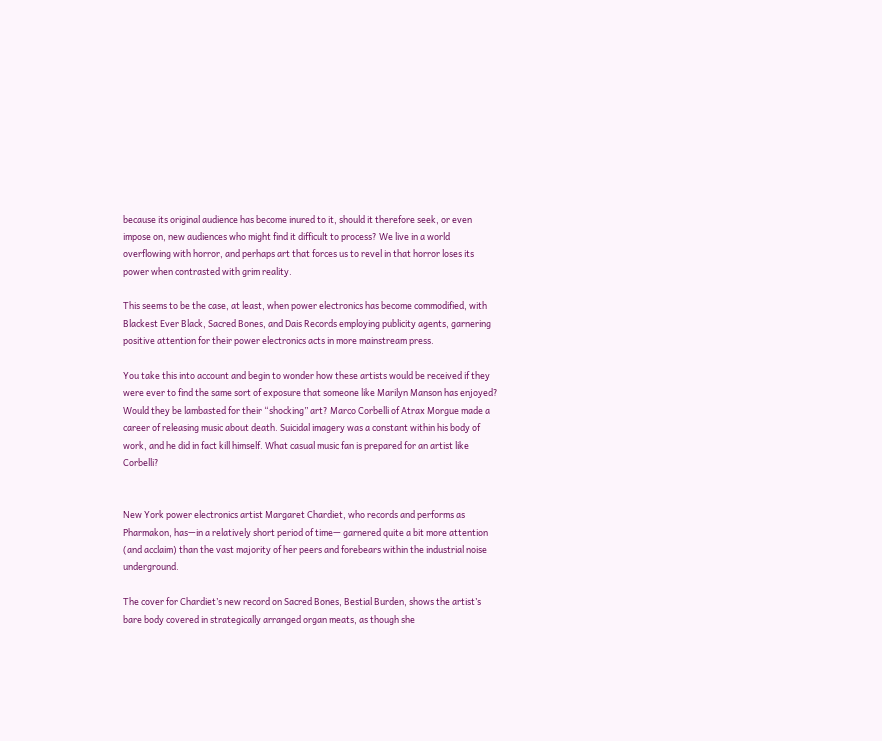because its original audience has become inured to it, should it therefore seek, or even impose on, new audiences who might find it difficult to process? We live in a world overflowing with horror, and perhaps art that forces us to revel in that horror loses its power when contrasted with grim reality.

This seems to be the case, at least, when power electronics has become commodified, with Blackest Ever Black, Sacred Bones, and Dais Records employing publicity agents, garnering positive attention for their power electronics acts in more mainstream press.

You take this into account and begin to wonder how these artists would be received if they were ever to find the same sort of exposure that someone like Marilyn Manson has enjoyed? Would they be lambasted for their “shocking” art? Marco Corbelli of Atrax Morgue made a career of releasing music about death. Suicidal imagery was a constant within his body of work, and he did in fact kill himself. What casual music fan is prepared for an artist like Corbelli?


New York power electronics artist Margaret Chardiet, who records and performs as Pharmakon, has—in a relatively short period of time— garnered quite a bit more attention (and acclaim) than the vast majority of her peers and forebears within the industrial noise underground.

The cover for Chardiet’s new record on Sacred Bones, Bestial Burden, shows the artist’s bare body covered in strategically arranged organ meats, as though she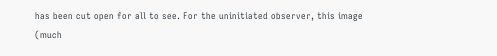has been cut open for all to see. For the uninitiated observer, this image (much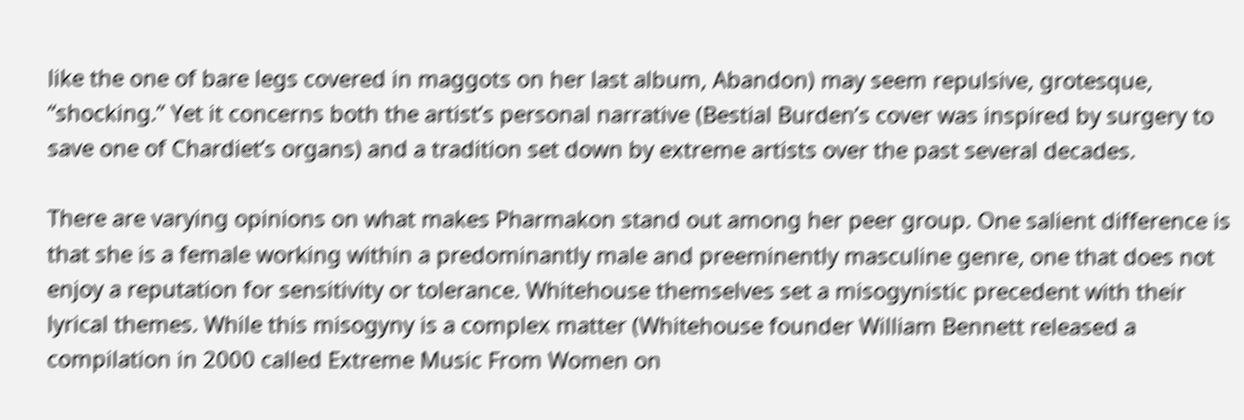like the one of bare legs covered in maggots on her last album, Abandon) may seem repulsive, grotesque, “shocking.” Yet it concerns both the artist’s personal narrative (Bestial Burden’s cover was inspired by surgery to save one of Chardiet’s organs) and a tradition set down by extreme artists over the past several decades.

There are varying opinions on what makes Pharmakon stand out among her peer group. One salient difference is that she is a female working within a predominantly male and preeminently masculine genre, one that does not enjoy a reputation for sensitivity or tolerance. Whitehouse themselves set a misogynistic precedent with their lyrical themes. While this misogyny is a complex matter (Whitehouse founder William Bennett released a compilation in 2000 called Extreme Music From Women on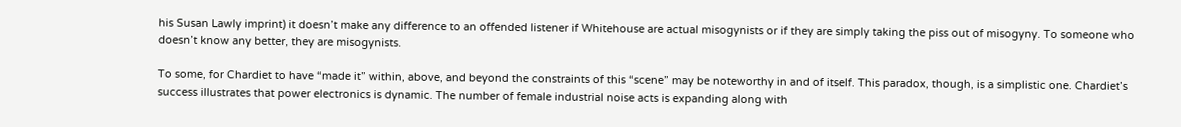his Susan Lawly imprint) it doesn’t make any difference to an offended listener if Whitehouse are actual misogynists or if they are simply taking the piss out of misogyny. To someone who doesn’t know any better, they are misogynists.

To some, for Chardiet to have “made it” within, above, and beyond the constraints of this “scene” may be noteworthy in and of itself. This paradox, though, is a simplistic one. Chardiet’s success illustrates that power electronics is dynamic. The number of female industrial noise acts is expanding along with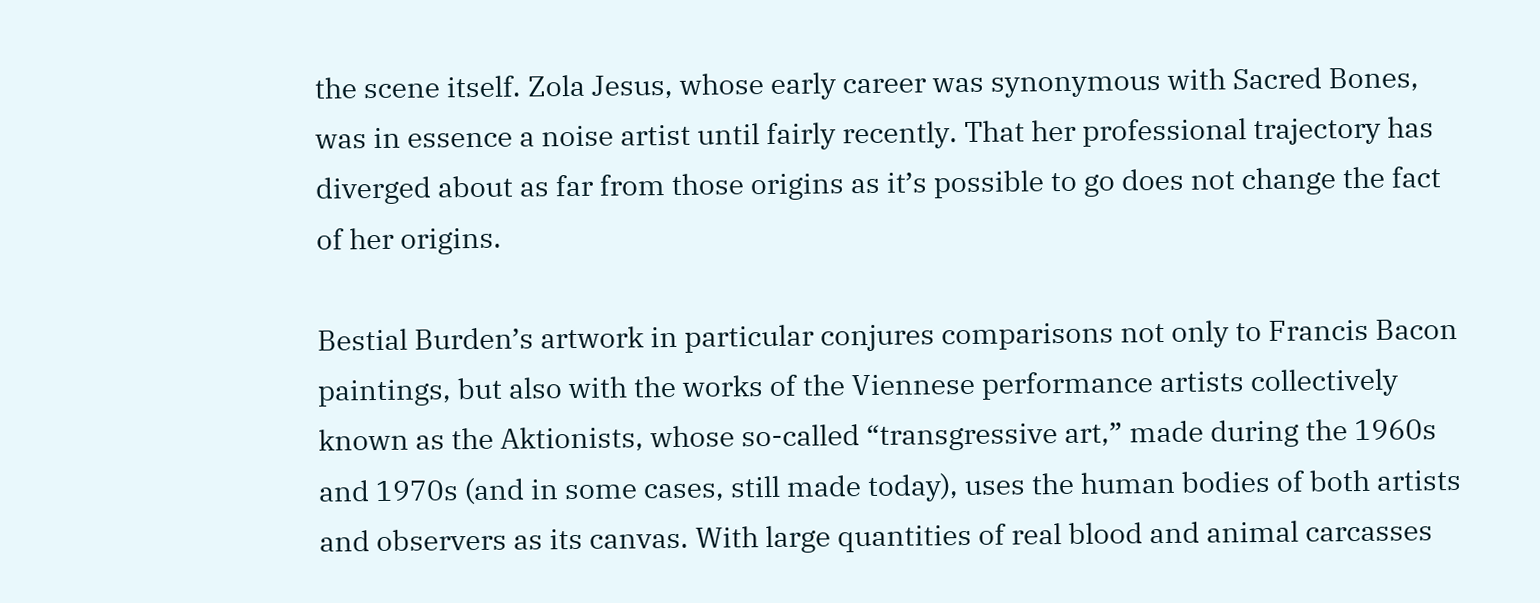the scene itself. Zola Jesus, whose early career was synonymous with Sacred Bones, was in essence a noise artist until fairly recently. That her professional trajectory has diverged about as far from those origins as it’s possible to go does not change the fact of her origins.

Bestial Burden’s artwork in particular conjures comparisons not only to Francis Bacon paintings, but also with the works of the Viennese performance artists collectively known as the Aktionists, whose so-called “transgressive art,” made during the 1960s and 1970s (and in some cases, still made today), uses the human bodies of both artists and observers as its canvas. With large quantities of real blood and animal carcasses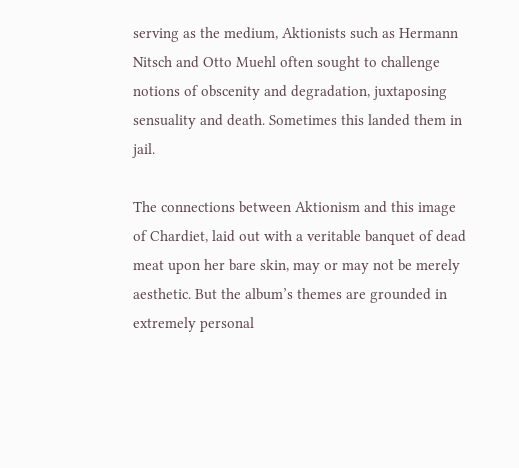serving as the medium, Aktionists such as Hermann Nitsch and Otto Muehl often sought to challenge notions of obscenity and degradation, juxtaposing sensuality and death. Sometimes this landed them in jail.

The connections between Aktionism and this image of Chardiet, laid out with a veritable banquet of dead meat upon her bare skin, may or may not be merely aesthetic. But the album’s themes are grounded in extremely personal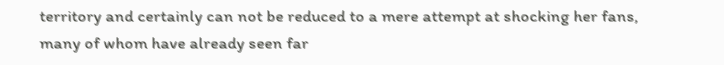territory and certainly can not be reduced to a mere attempt at shocking her fans, many of whom have already seen far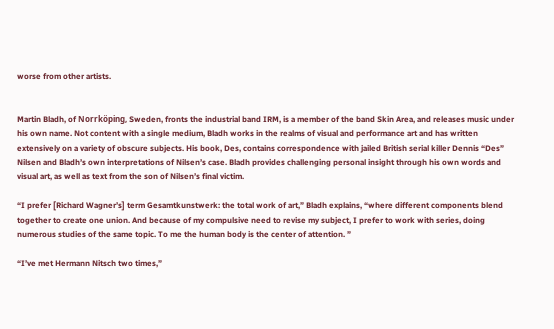worse from other artists.


Martin Bladh, of Norrköping, Sweden, fronts the industrial band IRM, is a member of the band Skin Area, and releases music under his own name. Not content with a single medium, Bladh works in the realms of visual and performance art and has written extensively on a variety of obscure subjects. His book, Des, contains correspondence with jailed British serial killer Dennis “Des” Nilsen and Bladh’s own interpretations of Nilsen’s case. Bladh provides challenging personal insight through his own words and visual art, as well as text from the son of Nilsen’s final victim.

“I prefer [Richard Wagner’s] term Gesamtkunstwerk: the total work of art,” Bladh explains, “where different components blend together to create one union. And because of my compulsive need to revise my subject, I prefer to work with series, doing numerous studies of the same topic. To me the human body is the center of attention. ”

“I’ve met Hermann Nitsch two times,”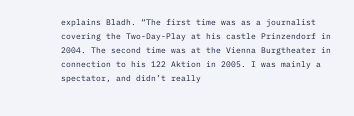explains Bladh. “The first time was as a journalist covering the Two-Day-Play at his castle Prinzendorf in 2004. The second time was at the Vienna Burgtheater in connection to his 122 Aktion in 2005. I was mainly a spectator, and didn’t really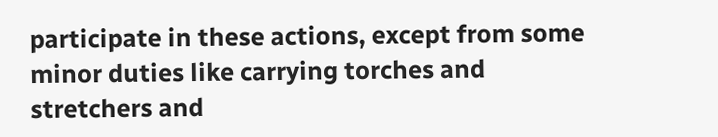participate in these actions, except from some minor duties like carrying torches and stretchers and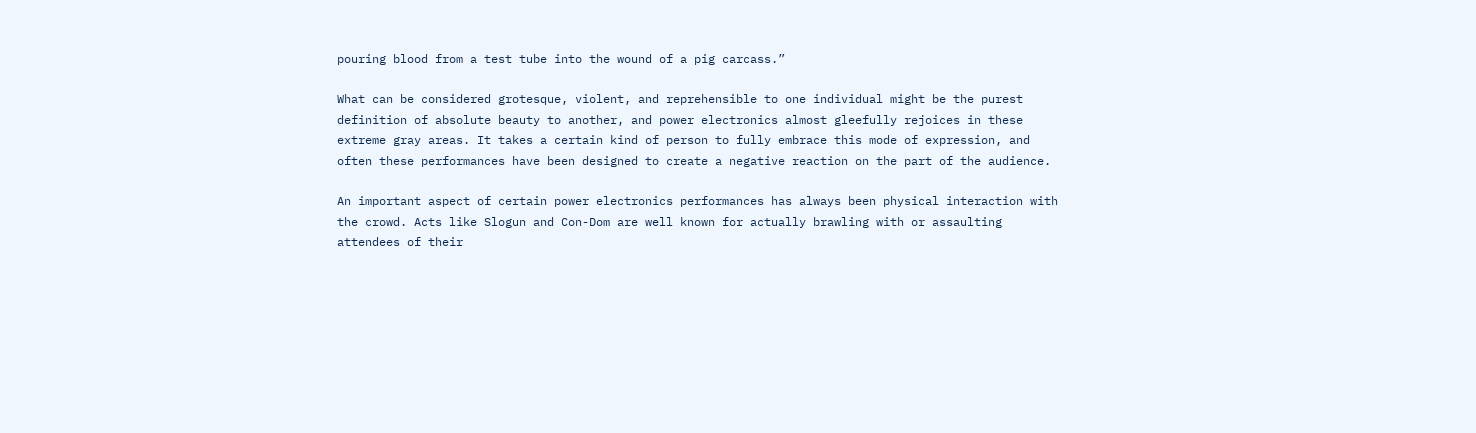pouring blood from a test tube into the wound of a pig carcass.”

What can be considered grotesque, violent, and reprehensible to one individual might be the purest definition of absolute beauty to another, and power electronics almost gleefully rejoices in these extreme gray areas. It takes a certain kind of person to fully embrace this mode of expression, and often these performances have been designed to create a negative reaction on the part of the audience.

An important aspect of certain power electronics performances has always been physical interaction with the crowd. Acts like Slogun and Con-Dom are well known for actually brawling with or assaulting attendees of their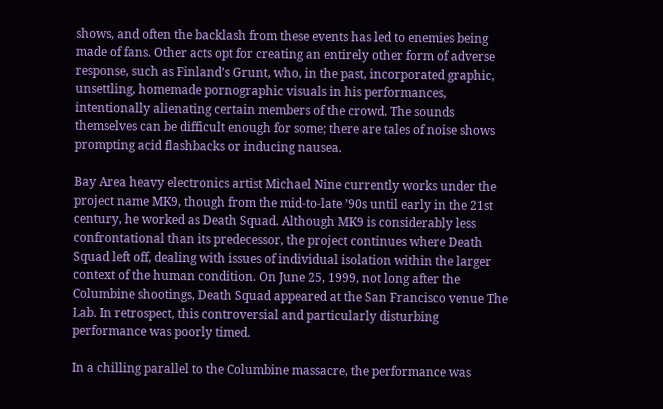shows, and often the backlash from these events has led to enemies being made of fans. Other acts opt for creating an entirely other form of adverse response, such as Finland’s Grunt, who, in the past, incorporated graphic, unsettling, homemade pornographic visuals in his performances, intentionally alienating certain members of the crowd. The sounds themselves can be difficult enough for some; there are tales of noise shows prompting acid flashbacks or inducing nausea.

Bay Area heavy electronics artist Michael Nine currently works under the project name MK9, though from the mid-to-late ’90s until early in the 21st century, he worked as Death Squad. Although MK9 is considerably less confrontational than its predecessor, the project continues where Death Squad left off, dealing with issues of individual isolation within the larger context of the human condition. On June 25, 1999, not long after the Columbine shootings, Death Squad appeared at the San Francisco venue The Lab. In retrospect, this controversial and particularly disturbing performance was poorly timed.

In a chilling parallel to the Columbine massacre, the performance was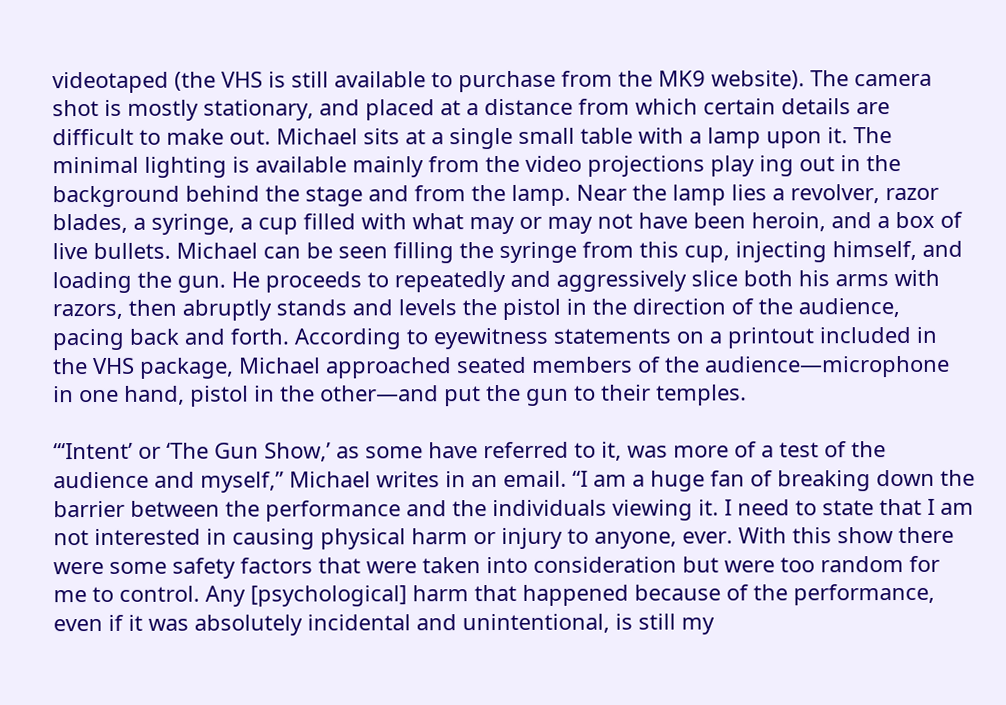videotaped (the VHS is still available to purchase from the MK9 website). The camera shot is mostly stationary, and placed at a distance from which certain details are difficult to make out. Michael sits at a single small table with a lamp upon it. The minimal lighting is available mainly from the video projections play ing out in the background behind the stage and from the lamp. Near the lamp lies a revolver, razor blades, a syringe, a cup filled with what may or may not have been heroin, and a box of live bullets. Michael can be seen filling the syringe from this cup, injecting himself, and loading the gun. He proceeds to repeatedly and aggressively slice both his arms with razors, then abruptly stands and levels the pistol in the direction of the audience, pacing back and forth. According to eyewitness statements on a printout included in the VHS package, Michael approached seated members of the audience—microphone in one hand, pistol in the other—and put the gun to their temples.

“‘Intent’ or ‘The Gun Show,’ as some have referred to it, was more of a test of the audience and myself,” Michael writes in an email. “I am a huge fan of breaking down the barrier between the performance and the individuals viewing it. I need to state that I am not interested in causing physical harm or injury to anyone, ever. With this show there were some safety factors that were taken into consideration but were too random for me to control. Any [psychological] harm that happened because of the performance, even if it was absolutely incidental and unintentional, is still my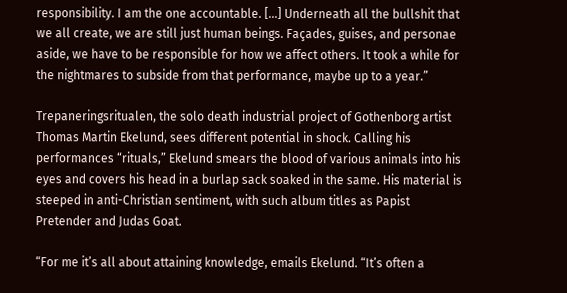responsibility. I am the one accountable. [...] Underneath all the bullshit that we all create, we are still just human beings. Façades, guises, and personae aside, we have to be responsible for how we affect others. It took a while for the nightmares to subside from that performance, maybe up to a year.”

Trepaneringsritualen, the solo death industrial project of Gothenborg artist Thomas Martin Ekelund, sees different potential in shock. Calling his performances “rituals,” Ekelund smears the blood of various animals into his eyes and covers his head in a burlap sack soaked in the same. His material is steeped in anti-Christian sentiment, with such album titles as Papist Pretender and Judas Goat.

“For me it’s all about attaining knowledge, emails Ekelund. “It’s often a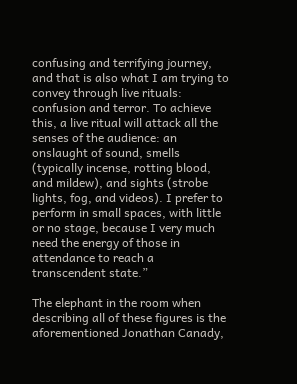confusing and terrifying journey, and that is also what I am trying to convey through live rituals: confusion and terror. To achieve this, a live ritual will attack all the senses of the audience: an onslaught of sound, smells (typically incense, rotting blood, and mildew), and sights (strobe lights, fog, and videos). I prefer to perform in small spaces, with little or no stage, because I very much need the energy of those in attendance to reach a transcendent state.”

The elephant in the room when describing all of these figures is the aforementioned Jonathan Canady,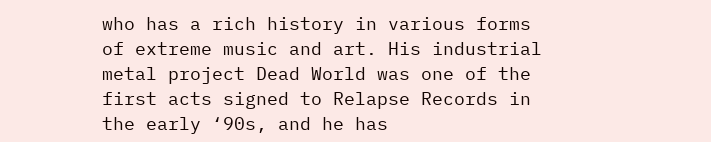who has a rich history in various forms of extreme music and art. His industrial metal project Dead World was one of the first acts signed to Relapse Records in the early ‘90s, and he has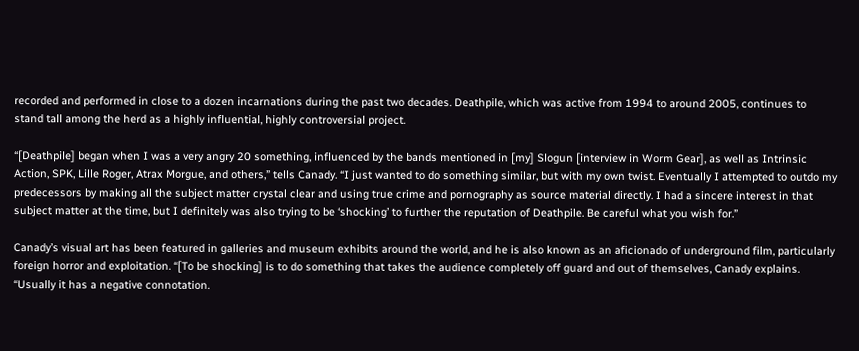recorded and performed in close to a dozen incarnations during the past two decades. Deathpile, which was active from 1994 to around 2005, continues to stand tall among the herd as a highly influential, highly controversial project.

“[Deathpile] began when I was a very angry 20 something, influenced by the bands mentioned in [my] Slogun [interview in Worm Gear], as well as Intrinsic Action, SPK, Lille Roger, Atrax Morgue, and others,” tells Canady. “I just wanted to do something similar, but with my own twist. Eventually I attempted to outdo my predecessors by making all the subject matter crystal clear and using true crime and pornography as source material directly. I had a sincere interest in that subject matter at the time, but I definitely was also trying to be ‘shocking’ to further the reputation of Deathpile. Be careful what you wish for.”

Canady’s visual art has been featured in galleries and museum exhibits around the world, and he is also known as an aficionado of underground film, particularly foreign horror and exploitation. “[To be shocking] is to do something that takes the audience completely off guard and out of themselves, Canady explains. “Usually it has a negative connotation.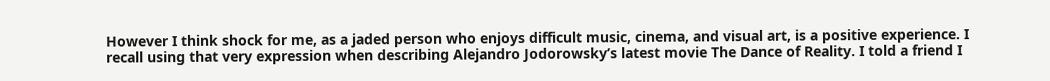However I think shock for me, as a jaded person who enjoys difficult music, cinema, and visual art, is a positive experience. I recall using that very expression when describing Alejandro Jodorowsky’s latest movie The Dance of Reality. I told a friend I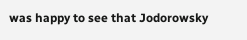was happy to see that Jodorowsky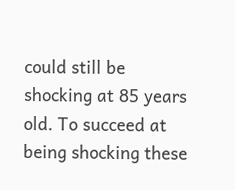could still be shocking at 85 years old. To succeed at being shocking these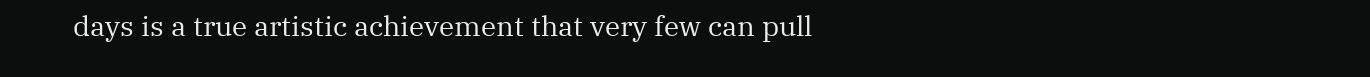days is a true artistic achievement that very few can pull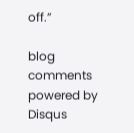off.”

blog comments powered by Disqus